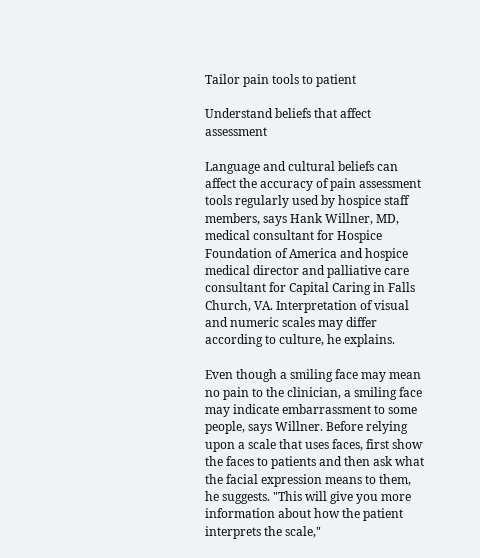Tailor pain tools to patient

Understand beliefs that affect assessment

Language and cultural beliefs can affect the accuracy of pain assessment tools regularly used by hospice staff members, says Hank Willner, MD, medical consultant for Hospice Foundation of America and hospice medical director and palliative care consultant for Capital Caring in Falls Church, VA. Interpretation of visual and numeric scales may differ according to culture, he explains.

Even though a smiling face may mean no pain to the clinician, a smiling face may indicate embarrassment to some people, says Willner. Before relying upon a scale that uses faces, first show the faces to patients and then ask what the facial expression means to them, he suggests. "This will give you more information about how the patient interprets the scale,"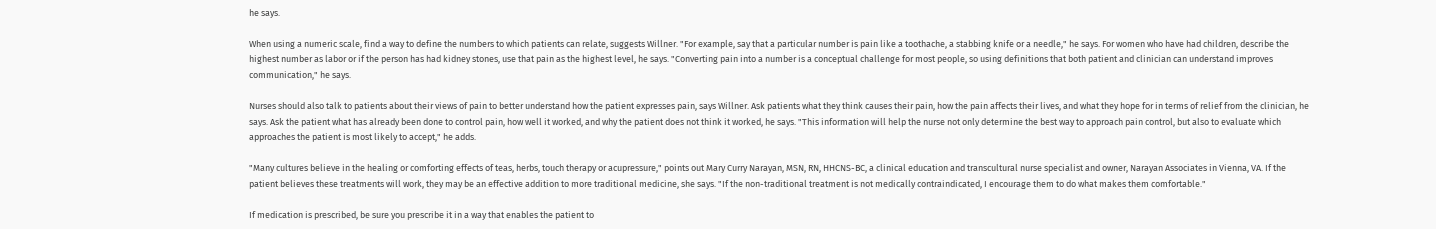he says.

When using a numeric scale, find a way to define the numbers to which patients can relate, suggests Willner. "For example, say that a particular number is pain like a toothache, a stabbing knife or a needle," he says. For women who have had children, describe the highest number as labor or if the person has had kidney stones, use that pain as the highest level, he says. "Converting pain into a number is a conceptual challenge for most people, so using definitions that both patient and clinician can understand improves communication," he says.

Nurses should also talk to patients about their views of pain to better understand how the patient expresses pain, says Willner. Ask patients what they think causes their pain, how the pain affects their lives, and what they hope for in terms of relief from the clinician, he says. Ask the patient what has already been done to control pain, how well it worked, and why the patient does not think it worked, he says. "This information will help the nurse not only determine the best way to approach pain control, but also to evaluate which approaches the patient is most likely to accept," he adds.

"Many cultures believe in the healing or comforting effects of teas, herbs, touch therapy or acupressure," points out Mary Curry Narayan, MSN, RN, HHCNS-BC, a clinical education and transcultural nurse specialist and owner, Narayan Associates in Vienna, VA. If the patient believes these treatments will work, they may be an effective addition to more traditional medicine, she says. "If the non-traditional treatment is not medically contraindicated, I encourage them to do what makes them comfortable."

If medication is prescribed, be sure you prescribe it in a way that enables the patient to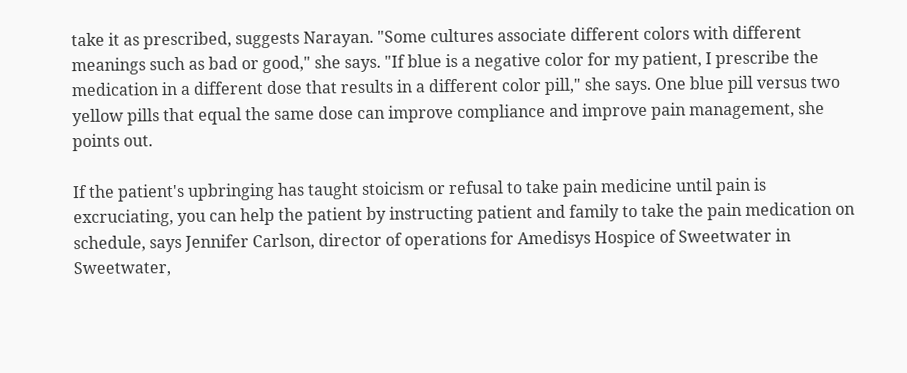take it as prescribed, suggests Narayan. "Some cultures associate different colors with different meanings such as bad or good," she says. "If blue is a negative color for my patient, I prescribe the medication in a different dose that results in a different color pill," she says. One blue pill versus two yellow pills that equal the same dose can improve compliance and improve pain management, she points out.

If the patient's upbringing has taught stoicism or refusal to take pain medicine until pain is excruciating, you can help the patient by instructing patient and family to take the pain medication on schedule, says Jennifer Carlson, director of operations for Amedisys Hospice of Sweetwater in Sweetwater,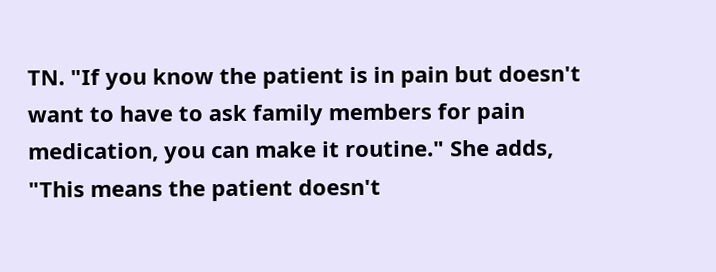TN. "If you know the patient is in pain but doesn't want to have to ask family members for pain medication, you can make it routine." She adds, "This means the patient doesn't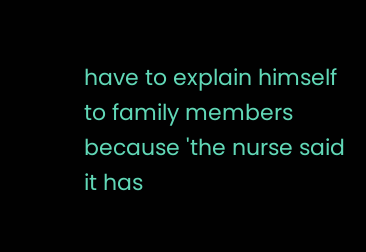have to explain himself to family members because 'the nurse said it has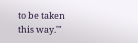to be taken this way.'"